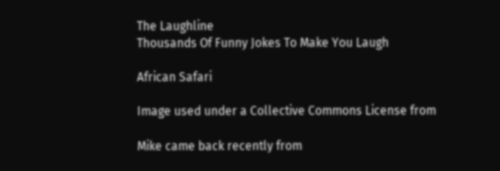The Laughline
Thousands Of Funny Jokes To Make You Laugh

African Safari

Image used under a Collective Commons License from

Mike came back recently from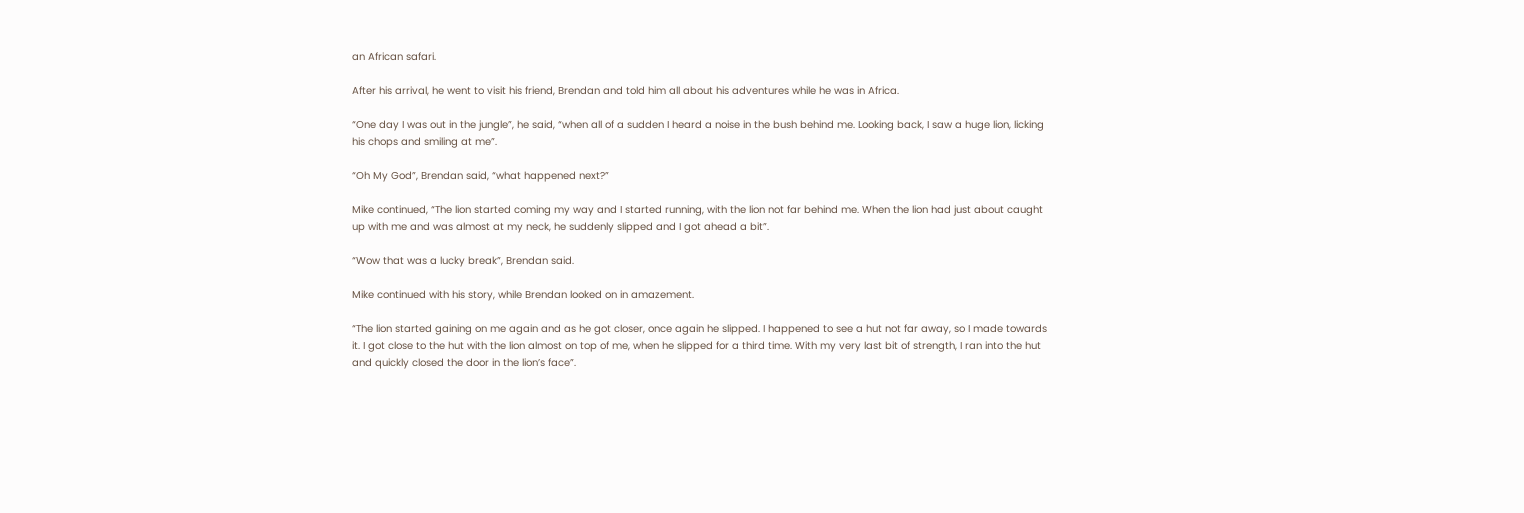an African safari.

After his arrival, he went to visit his friend, Brendan and told him all about his adventures while he was in Africa.

“One day I was out in the jungle”, he said, “when all of a sudden I heard a noise in the bush behind me. Looking back, I saw a huge lion, licking his chops and smiling at me”.

“Oh My God”, Brendan said, “what happened next?”

Mike continued, “The lion started coming my way and I started running, with the lion not far behind me. When the lion had just about caught up with me and was almost at my neck, he suddenly slipped and I got ahead a bit”.

“Wow that was a lucky break”, Brendan said.

Mike continued with his story, while Brendan looked on in amazement.

“The lion started gaining on me again and as he got closer, once again he slipped. I happened to see a hut not far away, so I made towards it. I got close to the hut with the lion almost on top of me, when he slipped for a third time. With my very last bit of strength, I ran into the hut and quickly closed the door in the lion’s face”.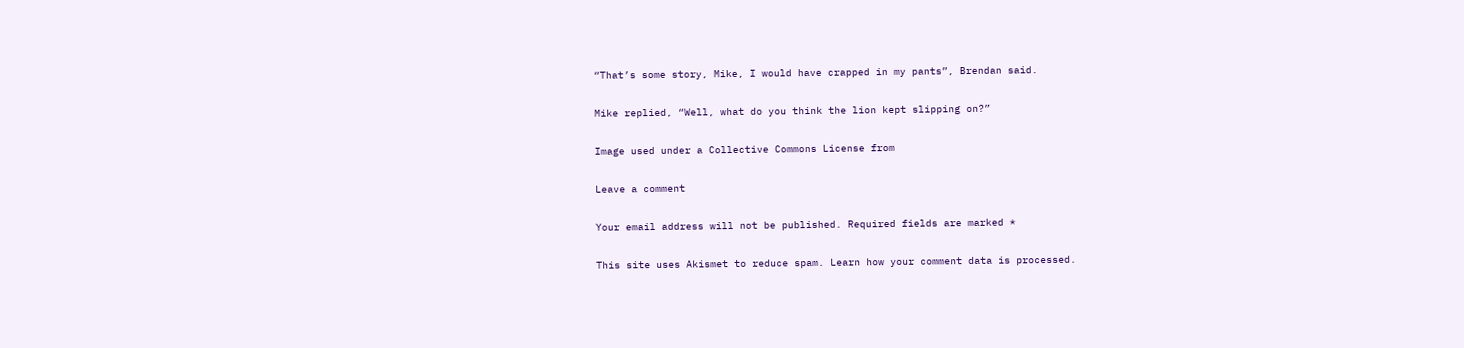“That’s some story, Mike, I would have crapped in my pants”, Brendan said.

Mike replied, “Well, what do you think the lion kept slipping on?”

Image used under a Collective Commons License from

Leave a comment

Your email address will not be published. Required fields are marked *

This site uses Akismet to reduce spam. Learn how your comment data is processed.